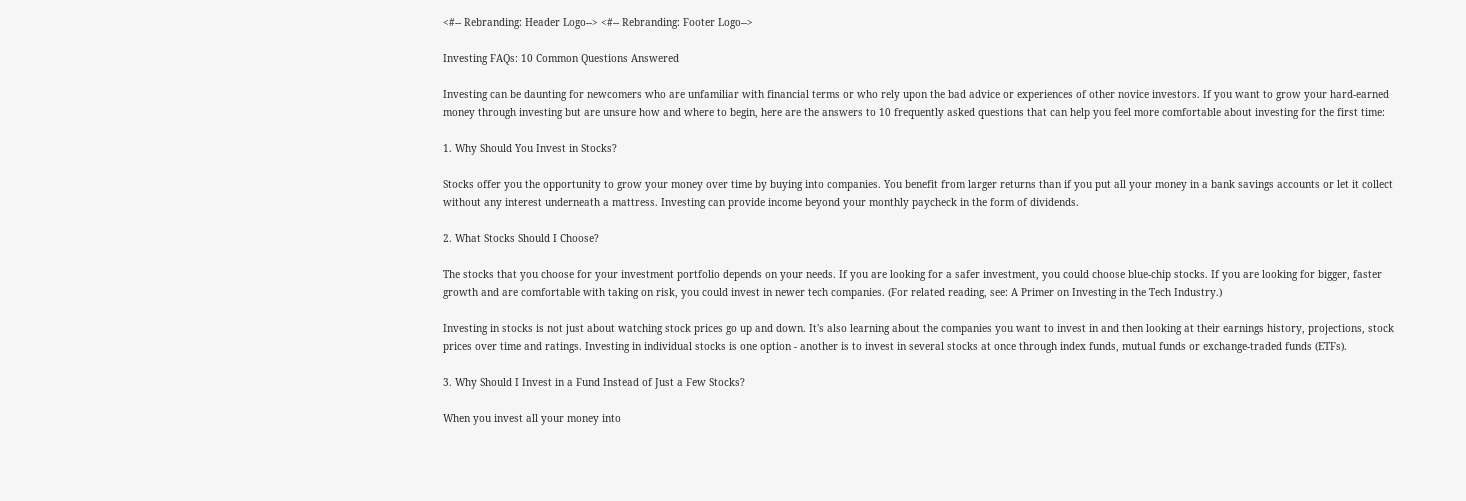<#-- Rebranding: Header Logo--> <#-- Rebranding: Footer Logo-->

Investing FAQs: 10 Common Questions Answered

Investing can be daunting for newcomers who are unfamiliar with financial terms or who rely upon the bad advice or experiences of other novice investors. If you want to grow your hard-earned money through investing but are unsure how and where to begin, here are the answers to 10 frequently asked questions that can help you feel more comfortable about investing for the first time:

1. Why Should You Invest in Stocks?

Stocks offer you the opportunity to grow your money over time by buying into companies. You benefit from larger returns than if you put all your money in a bank savings accounts or let it collect without any interest underneath a mattress. Investing can provide income beyond your monthly paycheck in the form of dividends.

2. What Stocks Should I Choose?

The stocks that you choose for your investment portfolio depends on your needs. If you are looking for a safer investment, you could choose blue-chip stocks. If you are looking for bigger, faster growth and are comfortable with taking on risk, you could invest in newer tech companies. (For related reading, see: A Primer on Investing in the Tech Industry.)

Investing in stocks is not just about watching stock prices go up and down. It's also learning about the companies you want to invest in and then looking at their earnings history, projections, stock prices over time and ratings. Investing in individual stocks is one option - another is to invest in several stocks at once through index funds, mutual funds or exchange-traded funds (ETFs).

3. Why Should I Invest in a Fund Instead of Just a Few Stocks?

When you invest all your money into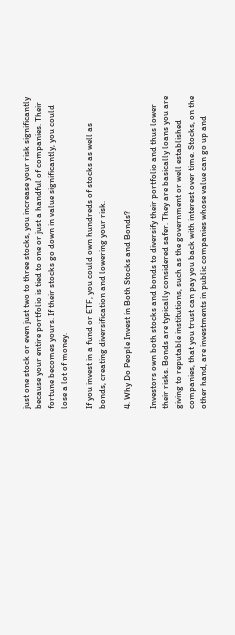just one stock or even just two to three stocks, you increase your risk significantly because your entire portfolio is tied to one or just a handful of companies. Their fortune becomes yours. If their stocks go down in value significantly, you could lose a lot of money.

If you invest in a fund or ETF, you could own hundreds of stocks as well as bonds, creating diversification and lowering your risk.

4. Why Do People Invest in Both Stocks and Bonds?

Investors own both stocks and bonds to diversify their portfolio and thus lower their risks. Bonds are typically considered safer. They are basically loans you are giving to reputable institutions, such as the government or well established companies, that you trust can pay you back with interest over time. Stocks, on the other hand, are investments in public companies whose value can go up and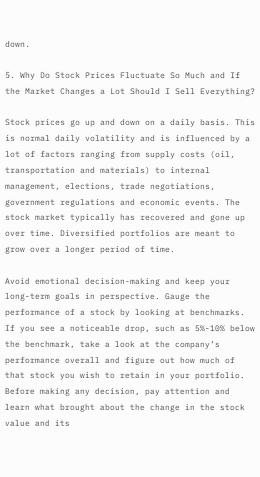down.

5. Why Do Stock Prices Fluctuate So Much and If the Market Changes a Lot Should I Sell Everything?

Stock prices go up and down on a daily basis. This is normal daily volatility and is influenced by a lot of factors ranging from supply costs (oil, transportation and materials) to internal management, elections, trade negotiations, government regulations and economic events. The stock market typically has recovered and gone up over time. Diversified portfolios are meant to grow over a longer period of time.

Avoid emotional decision-making and keep your long-term goals in perspective. Gauge the performance of a stock by looking at benchmarks. If you see a noticeable drop, such as 5%-10% below the benchmark, take a look at the company’s performance overall and figure out how much of that stock you wish to retain in your portfolio. Before making any decision, pay attention and learn what brought about the change in the stock value and its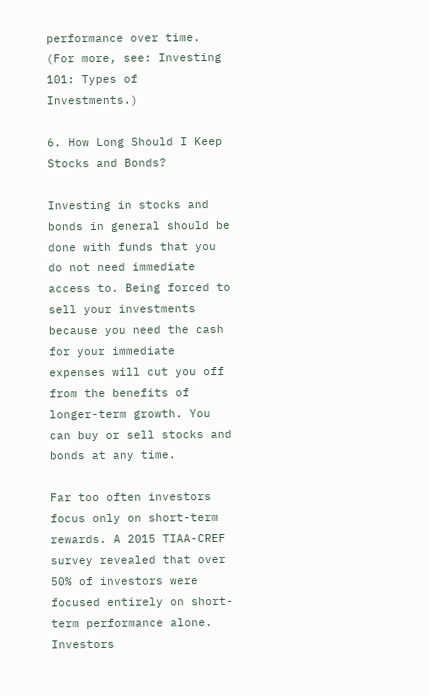performance over time. (For more, see: Investing 101: Types of Investments.)

6. How Long Should I Keep Stocks and Bonds?

Investing in stocks and bonds in general should be done with funds that you do not need immediate access to. Being forced to sell your investments because you need the cash for your immediate expenses will cut you off from the benefits of longer-term growth. You can buy or sell stocks and bonds at any time.

Far too often investors focus only on short-term rewards. A 2015 TIAA-CREF survey revealed that over 50% of investors were focused entirely on short-term performance alone. Investors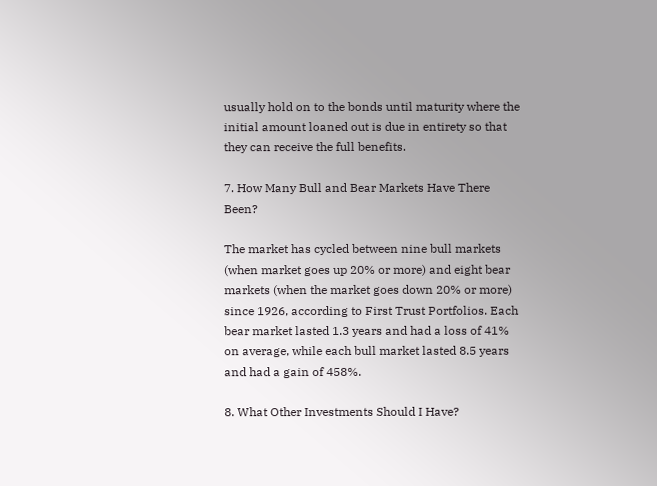usually hold on to the bonds until maturity where the initial amount loaned out is due in entirety so that they can receive the full benefits.

7. How Many Bull and Bear Markets Have There Been?

The market has cycled between nine bull markets (when market goes up 20% or more) and eight bear markets (when the market goes down 20% or more) since 1926, according to First Trust Portfolios. Each bear market lasted 1.3 years and had a loss of 41% on average, while each bull market lasted 8.5 years and had a gain of 458%.

8. What Other Investments Should I Have?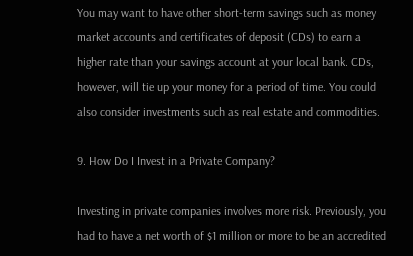You may want to have other short-term savings such as money market accounts and certificates of deposit (CDs) to earn a higher rate than your savings account at your local bank. CDs, however, will tie up your money for a period of time. You could also consider investments such as real estate and commodities.

9. How Do I Invest in a Private Company?

Investing in private companies involves more risk. Previously, you had to have a net worth of $1 million or more to be an accredited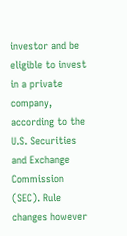investor and be eligible to invest in a private company, according to the U.S. Securities and Exchange Commission (SEC). Rule changes however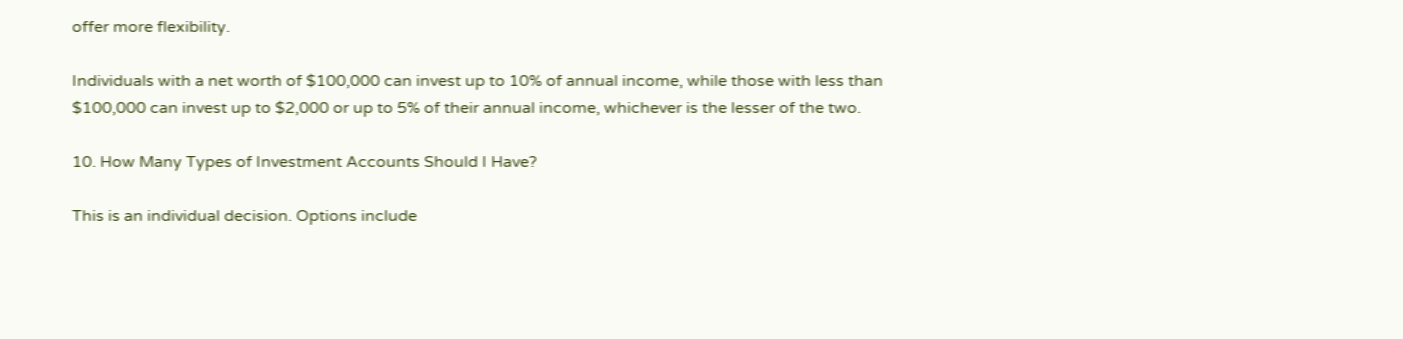offer more flexibility.

Individuals with a net worth of $100,000 can invest up to 10% of annual income, while those with less than $100,000 can invest up to $2,000 or up to 5% of their annual income, whichever is the lesser of the two.

10. How Many Types of Investment Accounts Should I Have?

This is an individual decision. Options include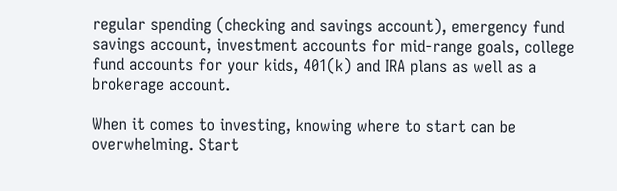regular spending (checking and savings account), emergency fund savings account, investment accounts for mid-range goals, college fund accounts for your kids, 401(k) and IRA plans as well as a brokerage account.

When it comes to investing, knowing where to start can be overwhelming. Start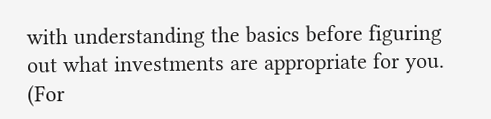with understanding the basics before figuring out what investments are appropriate for you. (For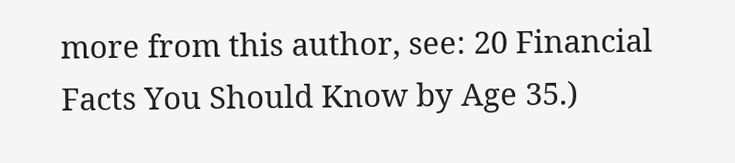more from this author, see: 20 Financial Facts You Should Know by Age 35.)